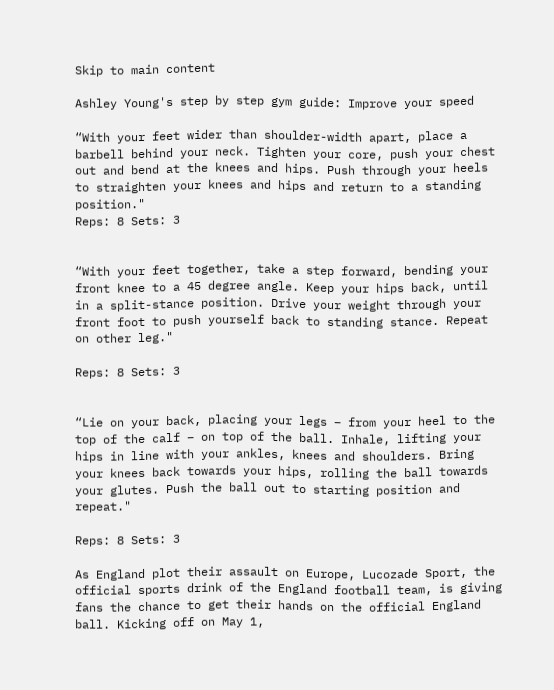Skip to main content

Ashley Young's step by step gym guide: Improve your speed

“With your feet wider than shoulder-width apart, place a barbell behind your neck. Tighten your core, push your chest out and bend at the knees and hips. Push through your heels to straighten your knees and hips and return to a standing position."
Reps: 8 Sets: 3


“With your feet together, take a step forward, bending your front knee to a 45 degree angle. Keep your hips back, until in a split-stance position. Drive your weight through your front foot to push yourself back to standing stance. Repeat on other leg."

Reps: 8 Sets: 3


“Lie on your back, placing your legs – from your heel to the top of the calf – on top of the ball. Inhale, lifting your hips in line with your ankles, knees and shoulders. Bring your knees back towards your hips, rolling the ball towards your glutes. Push the ball out to starting position and repeat."

Reps: 8 Sets: 3

As England plot their assault on Europe, Lucozade Sport, the official sports drink of the England football team, is giving fans the chance to get their hands on the official England ball. Kicking off on May 1,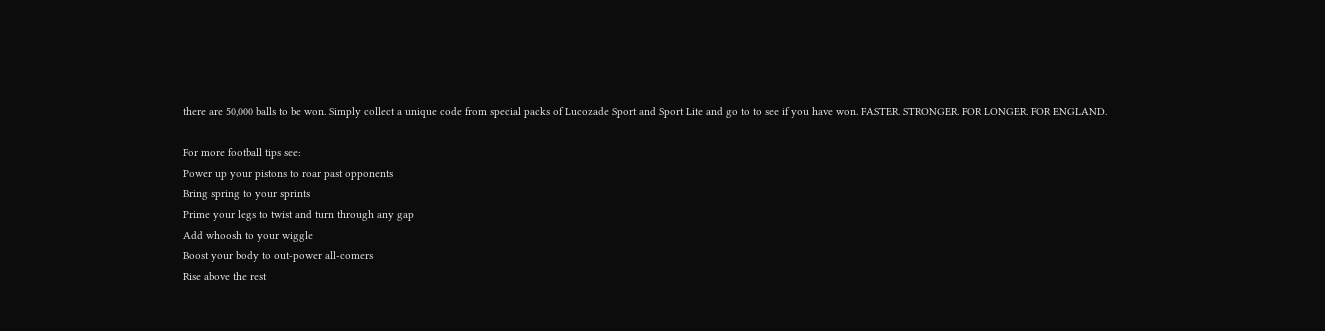there are 50,000 balls to be won. Simply collect a unique code from special packs of Lucozade Sport and Sport Lite and go to to see if you have won. FASTER. STRONGER. FOR LONGER. FOR ENGLAND.

For more football tips see:
Power up your pistons to roar past opponents
Bring spring to your sprints
Prime your legs to twist and turn through any gap
Add whoosh to your wiggle
Boost your body to out-power all-comers
Rise above the rest